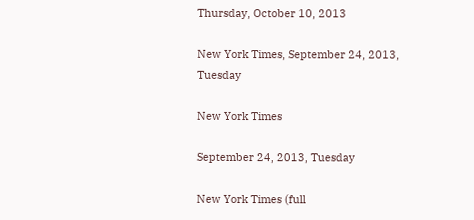Thursday, October 10, 2013

New York Times, September 24, 2013, Tuesday

New York Times

September 24, 2013, Tuesday

New York Times (full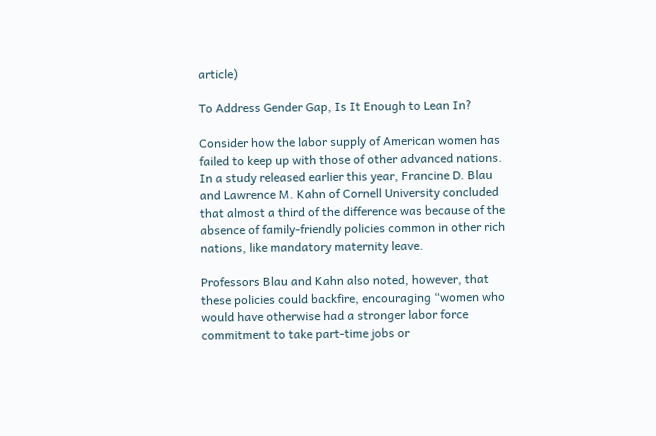article)

To Address Gender Gap, Is It Enough to Lean In?

Consider how the labor supply of American women has failed to keep up with those of other advanced nations. In a study released earlier this year, Francine D. Blau and Lawrence M. Kahn of Cornell University concluded that almost a third of the difference was because of the absence of family-friendly policies common in other rich nations, like mandatory maternity leave.

Professors Blau and Kahn also noted, however, that these policies could backfire, encouraging “women who would have otherwise had a stronger labor force commitment to take part-time jobs or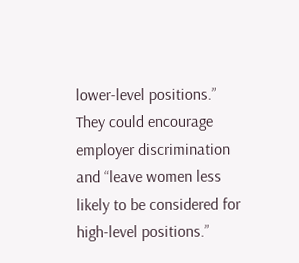lower-level positions.” They could encourage employer discrimination and “leave women less likely to be considered for high-level positions.”